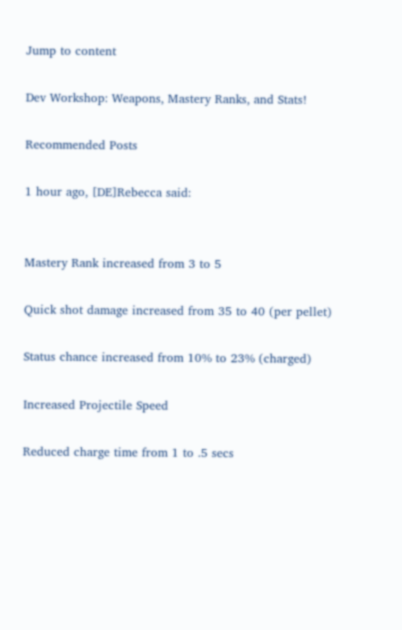Jump to content

Dev Workshop: Weapons, Mastery Ranks, and Stats!

Recommended Posts

1 hour ago, [DE]Rebecca said:


Mastery Rank increased from 3 to 5

Quick shot damage increased from 35 to 40 (per pellet)

Status chance increased from 10% to 23% (charged)

Increased Projectile Speed

Reduced charge time from 1 to .5 secs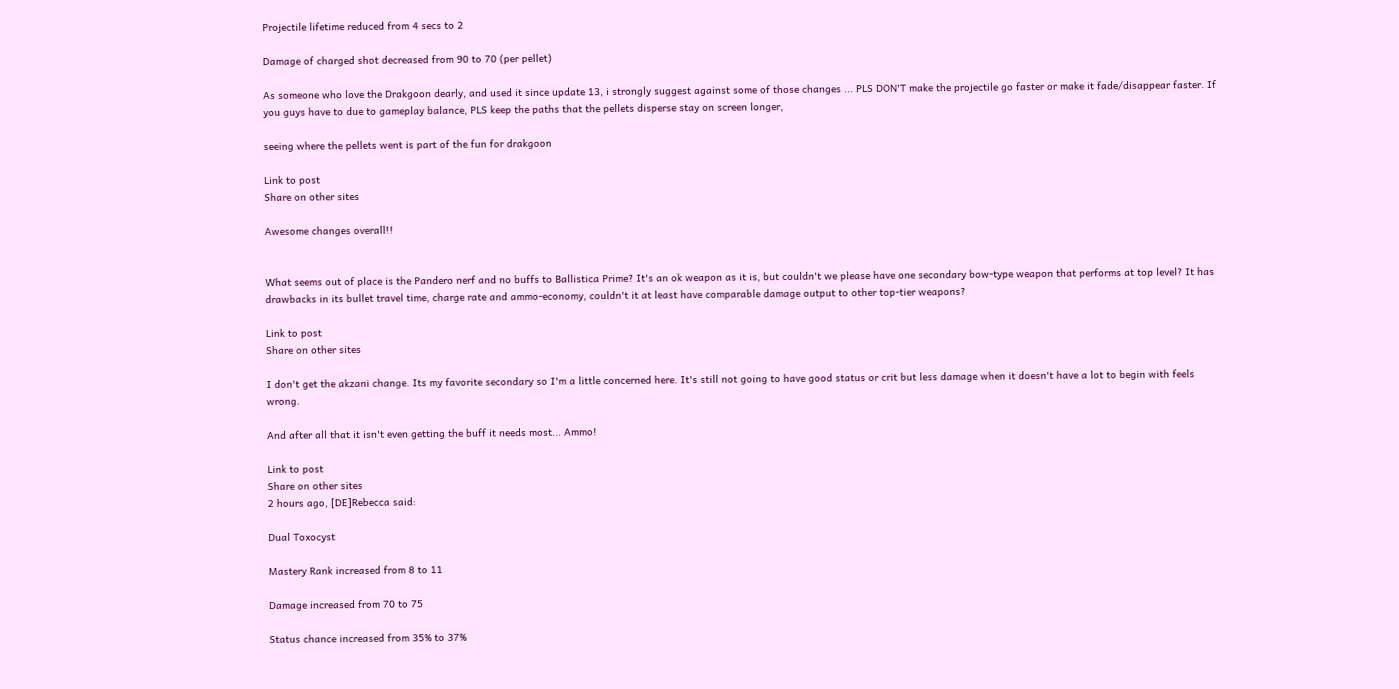Projectile lifetime reduced from 4 secs to 2

Damage of charged shot decreased from 90 to 70 (per pellet)

As someone who love the Drakgoon dearly, and used it since update 13, i strongly suggest against some of those changes ... PLS DON'T make the projectile go faster or make it fade/disappear faster. If you guys have to due to gameplay balance, PLS keep the paths that the pellets disperse stay on screen longer,

seeing where the pellets went is part of the fun for drakgoon

Link to post
Share on other sites

Awesome changes overall!!


What seems out of place is the Pandero nerf and no buffs to Ballistica Prime? It's an ok weapon as it is, but couldn't we please have one secondary bow-type weapon that performs at top level? It has drawbacks in its bullet travel time, charge rate and ammo-economy, couldn't it at least have comparable damage output to other top-tier weapons?

Link to post
Share on other sites

I don't get the akzani change. Its my favorite secondary so I'm a little concerned here. It's still not going to have good status or crit but less damage when it doesn't have a lot to begin with feels wrong.

And after all that it isn't even getting the buff it needs most... Ammo!

Link to post
Share on other sites
2 hours ago, [DE]Rebecca said:

Dual Toxocyst

Mastery Rank increased from 8 to 11

Damage increased from 70 to 75

Status chance increased from 35% to 37%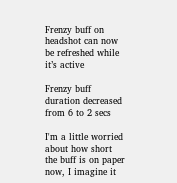Frenzy buff on headshot can now be refreshed while it’s active

Frenzy buff duration decreased from 6 to 2 secs

I'm a little worried about how short the buff is on paper now, I imagine it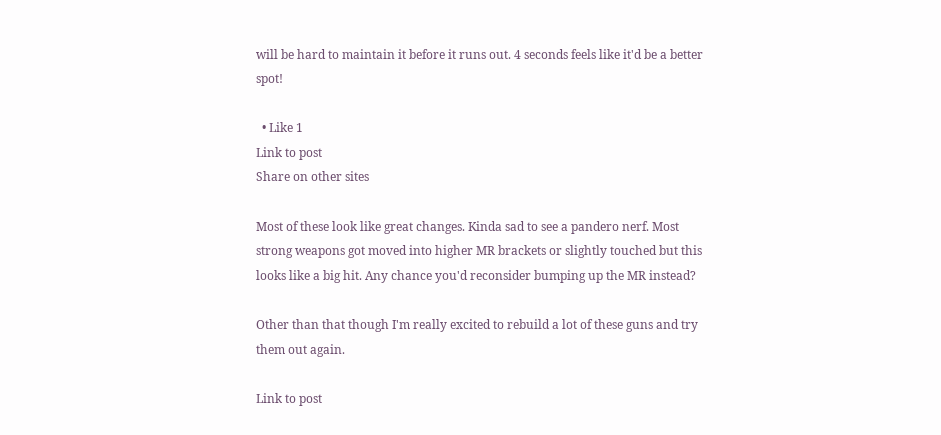will be hard to maintain it before it runs out. 4 seconds feels like it'd be a better spot!

  • Like 1
Link to post
Share on other sites

Most of these look like great changes. Kinda sad to see a pandero nerf. Most strong weapons got moved into higher MR brackets or slightly touched but this looks like a big hit. Any chance you'd reconsider bumping up the MR instead?

Other than that though I'm really excited to rebuild a lot of these guns and try them out again.

Link to post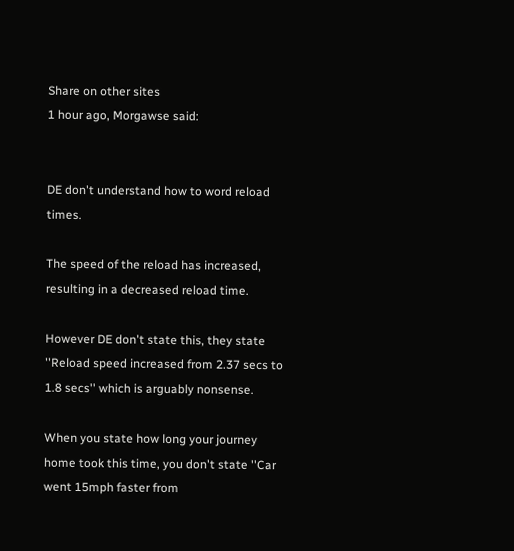Share on other sites
1 hour ago, Morgawse said:


DE don't understand how to word reload times.

The speed of the reload has increased, resulting in a decreased reload time.

However DE don't state this, they state ''Reload speed increased from 2.37 secs to 1.8 secs'' which is arguably nonsense.

When you state how long your journey home took this time, you don't state ''Car went 15mph faster from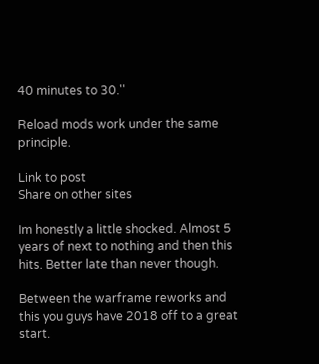40 minutes to 30.''

Reload mods work under the same principle.

Link to post
Share on other sites

Im honestly a little shocked. Almost 5 years of next to nothing and then this hits. Better late than never though.

Between the warframe reworks and this you guys have 2018 off to a great start.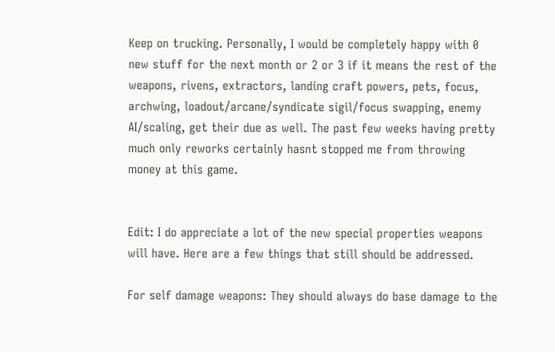Keep on trucking. Personally, I would be completely happy with 0 new stuff for the next month or 2 or 3 if it means the rest of the weapons, rivens, extractors, landing craft powers, pets, focus, archwing, loadout/arcane/syndicate sigil/focus swapping, enemy AI/scaling, get their due as well. The past few weeks having pretty much only reworks certainly hasnt stopped me from throwing money at this game.


Edit: I do appreciate a lot of the new special properties weapons will have. Here are a few things that still should be addressed.

For self damage weapons: They should always do base damage to the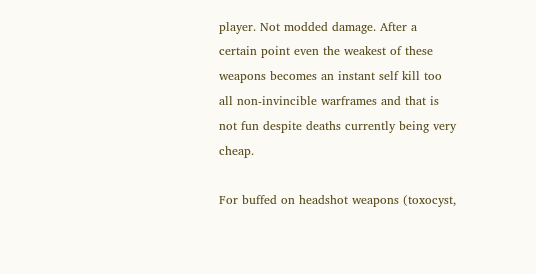player. Not modded damage. After a certain point even the weakest of these weapons becomes an instant self kill too all non-invincible warframes and that is not fun despite deaths currently being very cheap.

For buffed on headshot weapons (toxocyst,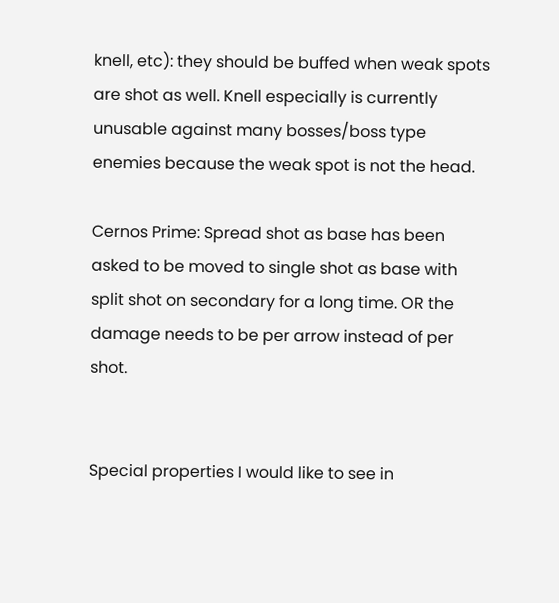knell, etc): they should be buffed when weak spots are shot as well. Knell especially is currently unusable against many bosses/boss type enemies because the weak spot is not the head.

Cernos Prime: Spread shot as base has been asked to be moved to single shot as base with split shot on secondary for a long time. OR the damage needs to be per arrow instead of per shot.


Special properties I would like to see in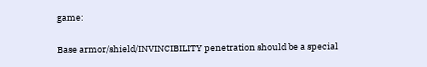game:

Base armor/shield/INVINCIBILITY penetration should be a special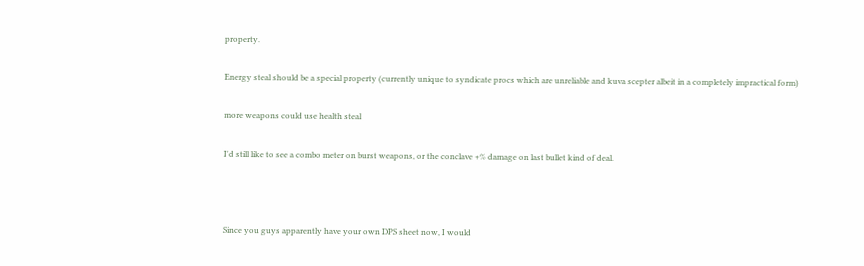property.

Energy steal should be a special property (currently unique to syndicate procs which are unreliable and kuva scepter albeit in a completely impractical form)

more weapons could use health steal

I'd still like to see a combo meter on burst weapons, or the conclave +% damage on last bullet kind of deal.



Since you guys apparently have your own DPS sheet now, I would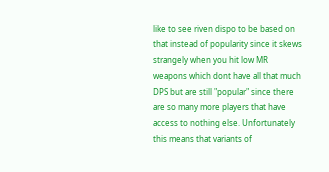like to see riven dispo to be based on that instead of popularity since it skews strangely when you hit low MR weapons which dont have all that much DPS but are still "popular" since there are so many more players that have access to nothing else. Unfortunately this means that variants of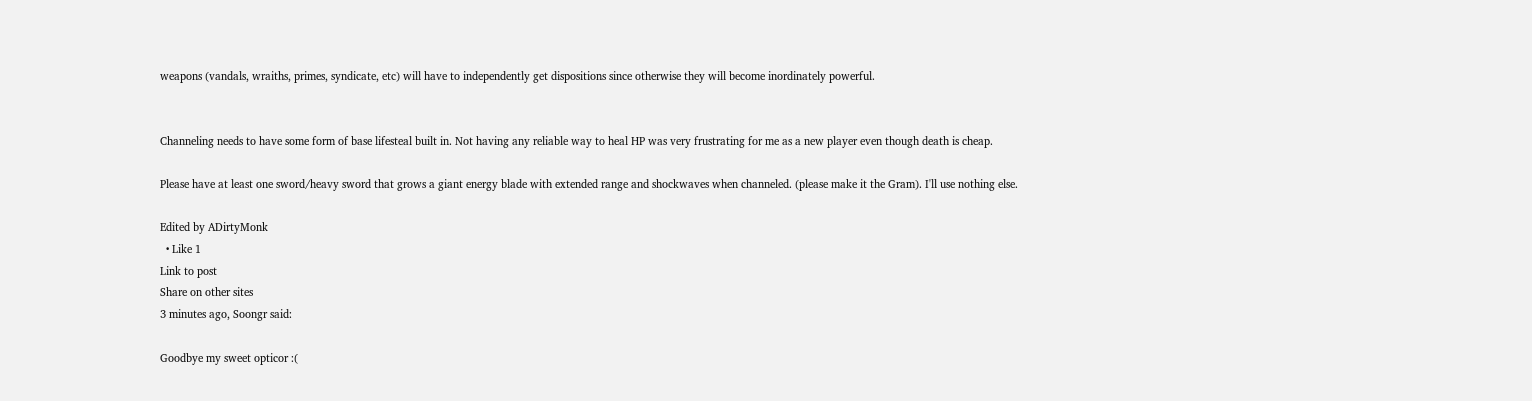weapons (vandals, wraiths, primes, syndicate, etc) will have to independently get dispositions since otherwise they will become inordinately powerful.


Channeling needs to have some form of base lifesteal built in. Not having any reliable way to heal HP was very frustrating for me as a new player even though death is cheap.

Please have at least one sword/heavy sword that grows a giant energy blade with extended range and shockwaves when channeled. (please make it the Gram). I'll use nothing else.

Edited by ADirtyMonk
  • Like 1
Link to post
Share on other sites
3 minutes ago, Soongr said:

Goodbye my sweet opticor :(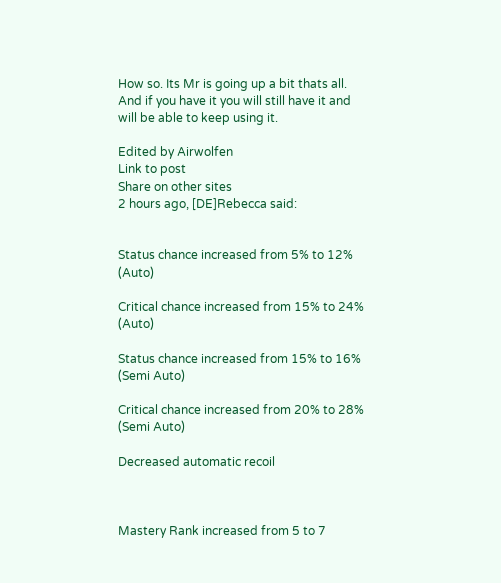How so. Its Mr is going up a bit thats all. And if you have it you will still have it and will be able to keep using it.

Edited by Airwolfen
Link to post
Share on other sites
2 hours ago, [DE]Rebecca said:


Status chance increased from 5% to 12% (Auto)

Critical chance increased from 15% to 24% (Auto)

Status chance increased from 15% to 16% (Semi Auto)

Critical chance increased from 20% to 28% (Semi Auto)

Decreased automatic recoil



Mastery Rank increased from 5 to 7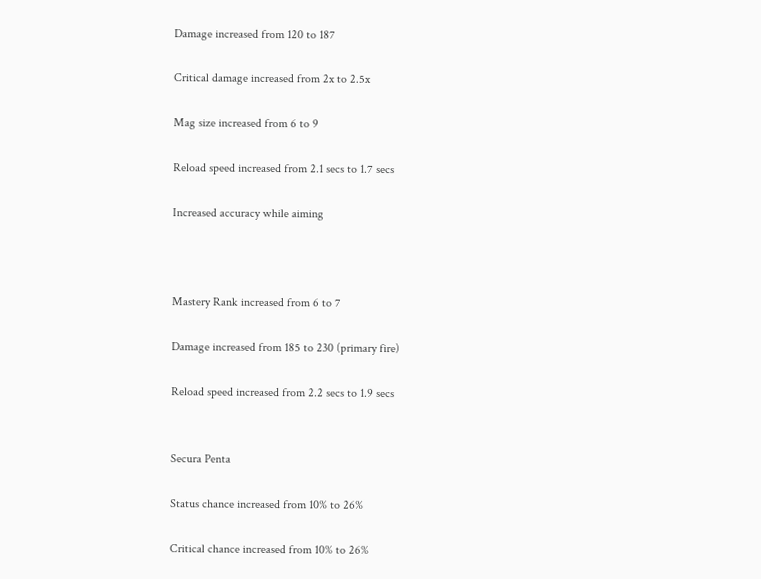Damage increased from 120 to 187

Critical damage increased from 2x to 2.5x

Mag size increased from 6 to 9

Reload speed increased from 2.1 secs to 1.7 secs

Increased accuracy while aiming



Mastery Rank increased from 6 to 7

Damage increased from 185 to 230 (primary fire)

Reload speed increased from 2.2 secs to 1.9 secs


Secura Penta

Status chance increased from 10% to 26%

Critical chance increased from 10% to 26%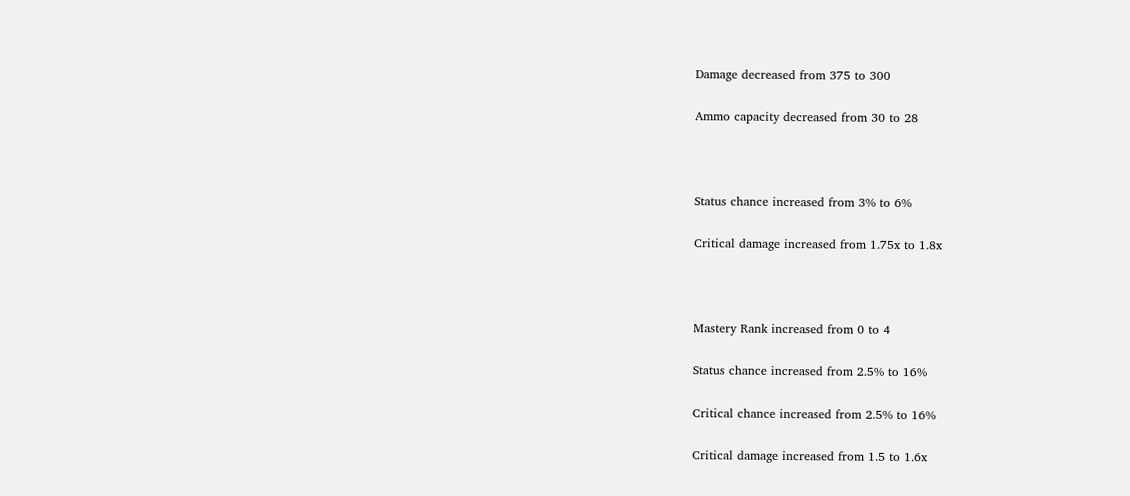Damage decreased from 375 to 300

Ammo capacity decreased from 30 to 28



Status chance increased from 3% to 6%

Critical damage increased from 1.75x to 1.8x



Mastery Rank increased from 0 to 4

Status chance increased from 2.5% to 16%

Critical chance increased from 2.5% to 16%

Critical damage increased from 1.5 to 1.6x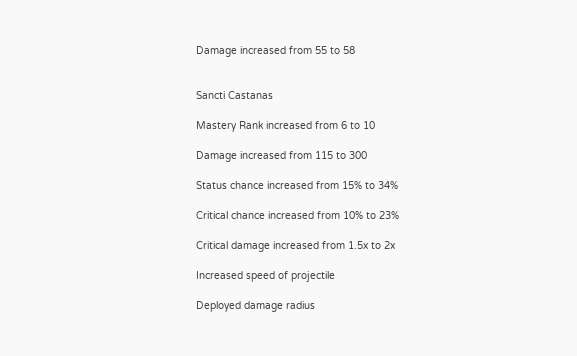Damage increased from 55 to 58


Sancti Castanas

Mastery Rank increased from 6 to 10

Damage increased from 115 to 300

Status chance increased from 15% to 34%

Critical chance increased from 10% to 23%

Critical damage increased from 1.5x to 2x

Increased speed of projectile

Deployed damage radius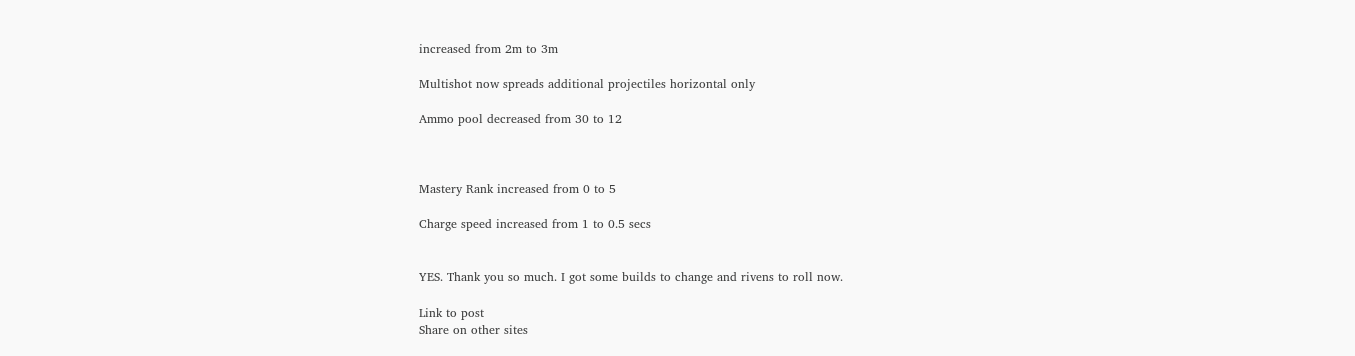increased from 2m to 3m

Multishot now spreads additional projectiles horizontal only

Ammo pool decreased from 30 to 12



Mastery Rank increased from 0 to 5

Charge speed increased from 1 to 0.5 secs


YES. Thank you so much. I got some builds to change and rivens to roll now.

Link to post
Share on other sites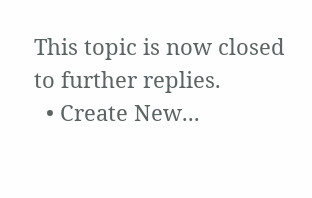This topic is now closed to further replies.
  • Create New...